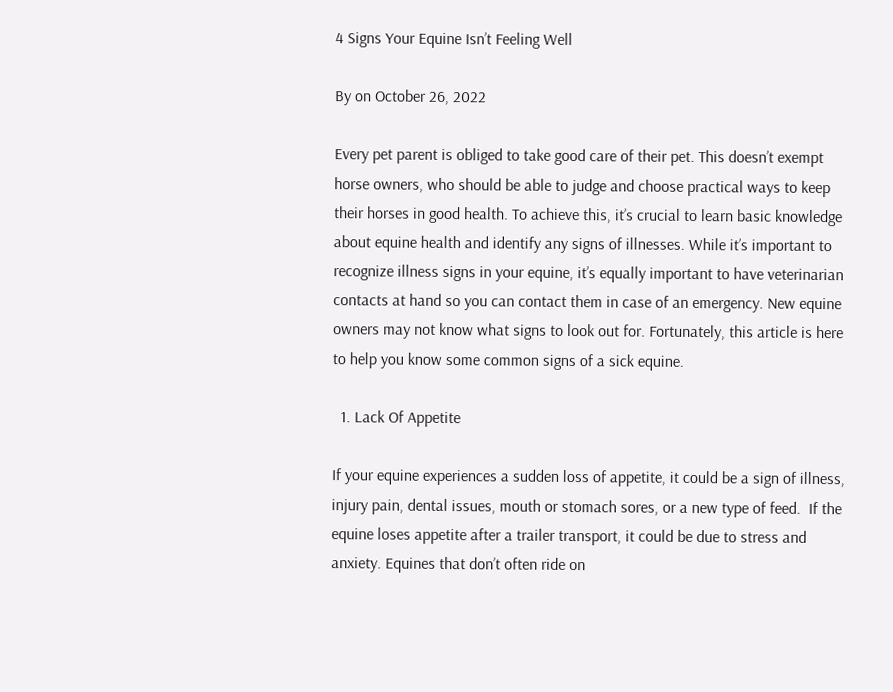4 Signs Your Equine Isn’t Feeling Well

By on October 26, 2022

Every pet parent is obliged to take good care of their pet. This doesn’t exempt horse owners, who should be able to judge and choose practical ways to keep their horses in good health. To achieve this, it’s crucial to learn basic knowledge about equine health and identify any signs of illnesses. While it’s important to recognize illness signs in your equine, it’s equally important to have veterinarian contacts at hand so you can contact them in case of an emergency. New equine owners may not know what signs to look out for. Fortunately, this article is here to help you know some common signs of a sick equine.

  1. Lack Of Appetite

If your equine experiences a sudden loss of appetite, it could be a sign of illness, injury pain, dental issues, mouth or stomach sores, or a new type of feed.  If the equine loses appetite after a trailer transport, it could be due to stress and anxiety. Equines that don’t often ride on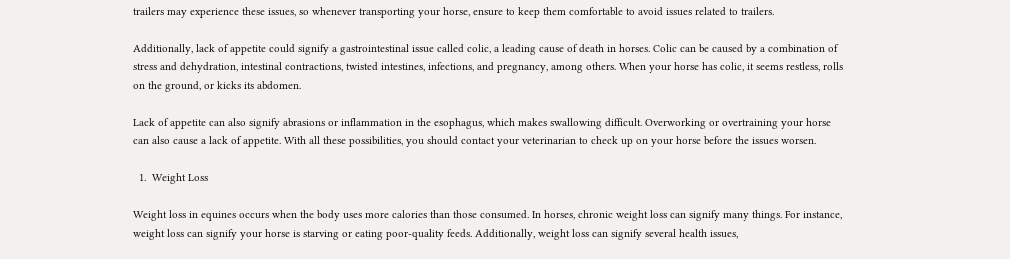trailers may experience these issues, so whenever transporting your horse, ensure to keep them comfortable to avoid issues related to trailers.

Additionally, lack of appetite could signify a gastrointestinal issue called colic, a leading cause of death in horses. Colic can be caused by a combination of stress and dehydration, intestinal contractions, twisted intestines, infections, and pregnancy, among others. When your horse has colic, it seems restless, rolls on the ground, or kicks its abdomen.

Lack of appetite can also signify abrasions or inflammation in the esophagus, which makes swallowing difficult. Overworking or overtraining your horse can also cause a lack of appetite. With all these possibilities, you should contact your veterinarian to check up on your horse before the issues worsen.

  1.  Weight Loss

Weight loss in equines occurs when the body uses more calories than those consumed. In horses, chronic weight loss can signify many things. For instance, weight loss can signify your horse is starving or eating poor-quality feeds. Additionally, weight loss can signify several health issues,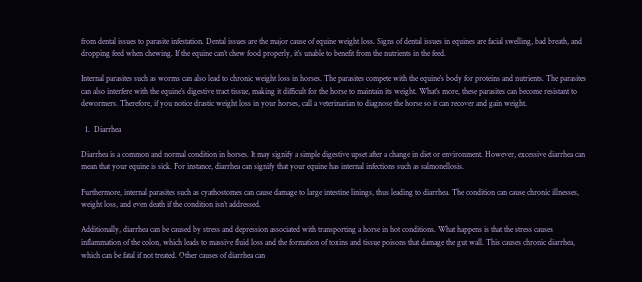from dental issues to parasite infestation. Dental issues are the major cause of equine weight loss. Signs of dental issues in equines are facial swelling, bad breath, and dropping feed when chewing. If the equine can’t chew food properly, it’s unable to benefit from the nutrients in the feed.

Internal parasites such as worms can also lead to chronic weight loss in horses. The parasites compete with the equine’s body for proteins and nutrients. The parasites can also interfere with the equine’s digestive tract tissue, making it difficult for the horse to maintain its weight. What’s more, these parasites can become resistant to dewormers. Therefore, if you notice drastic weight loss in your horses, call a veterinarian to diagnose the horse so it can recover and gain weight.

  1.  Diarrhea

Diarrhea is a common and normal condition in horses. It may signify a simple digestive upset after a change in diet or environment. However, excessive diarrhea can mean that your equine is sick. For instance, diarrhea can signify that your equine has internal infections such as salmonellosis.

Furthermore, internal parasites such as cyathostomes can cause damage to large intestine linings, thus leading to diarrhea. The condition can cause chronic illnesses, weight loss, and even death if the condition isn’t addressed.

Additionally, diarrhea can be caused by stress and depression associated with transporting a horse in hot conditions. What happens is that the stress causes inflammation of the colon, which leads to massive fluid loss and the formation of toxins and tissue poisons that damage the gut wall. This causes chronic diarrhea, which can be fatal if not treated. Other causes of diarrhea can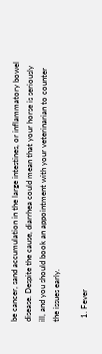be cancer, sand accumulation in the large intestines, or inflammatory bowel disease. Despite the cause, diarrhea could mean that your horse is seriously ill, and you should book an appointment with your veterinarian to counter the issues early.

  1. Fever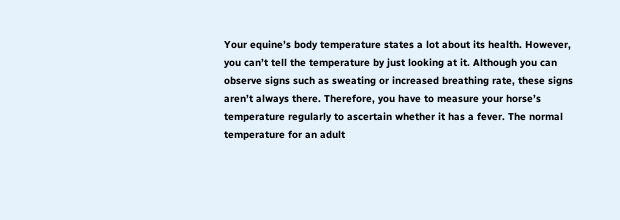Your equine’s body temperature states a lot about its health. However, you can’t tell the temperature by just looking at it. Although you can observe signs such as sweating or increased breathing rate, these signs aren’t always there. Therefore, you have to measure your horse’s temperature regularly to ascertain whether it has a fever. The normal temperature for an adult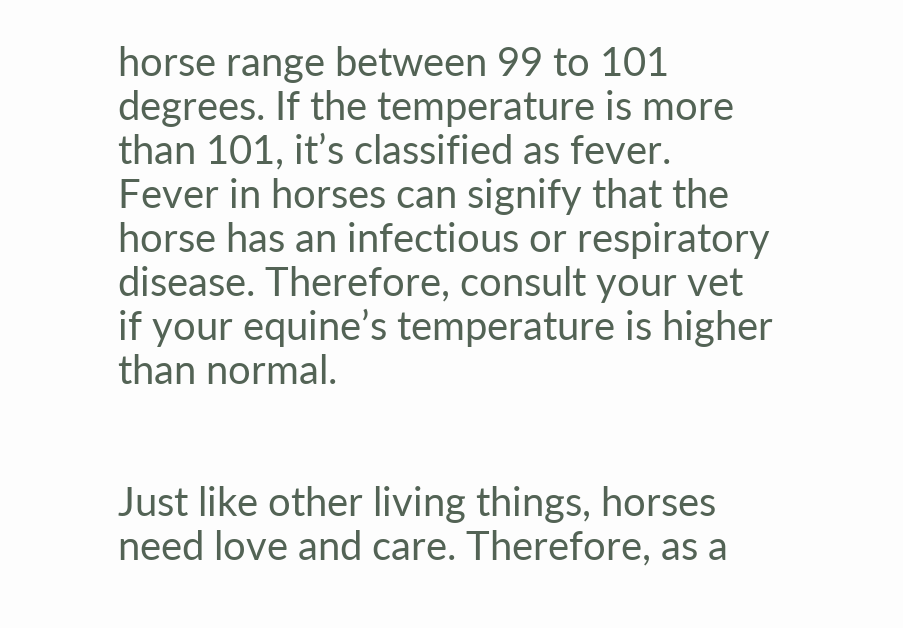horse range between 99 to 101 degrees. If the temperature is more than 101, it’s classified as fever. Fever in horses can signify that the horse has an infectious or respiratory disease. Therefore, consult your vet if your equine’s temperature is higher than normal.


Just like other living things, horses need love and care. Therefore, as a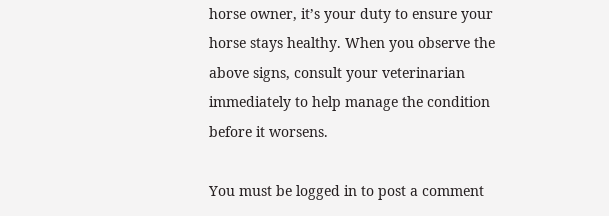horse owner, it’s your duty to ensure your horse stays healthy. When you observe the above signs, consult your veterinarian immediately to help manage the condition before it worsens.

You must be logged in to post a comment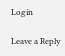Login

Leave a Reply